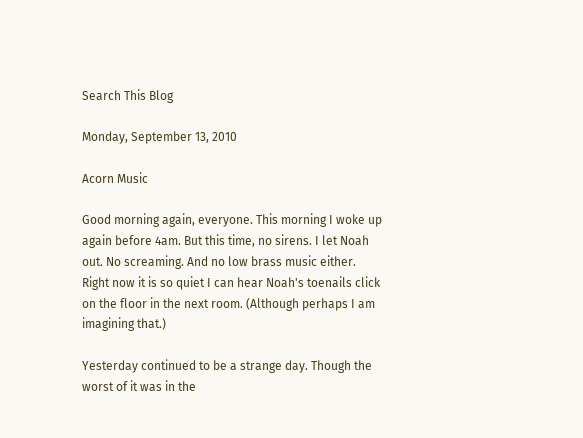Search This Blog

Monday, September 13, 2010

Acorn Music

Good morning again, everyone. This morning I woke up again before 4am. But this time, no sirens. I let Noah out. No screaming. And no low brass music either. Right now it is so quiet I can hear Noah's toenails click on the floor in the next room. (Although perhaps I am imagining that.)

Yesterday continued to be a strange day. Though the worst of it was in the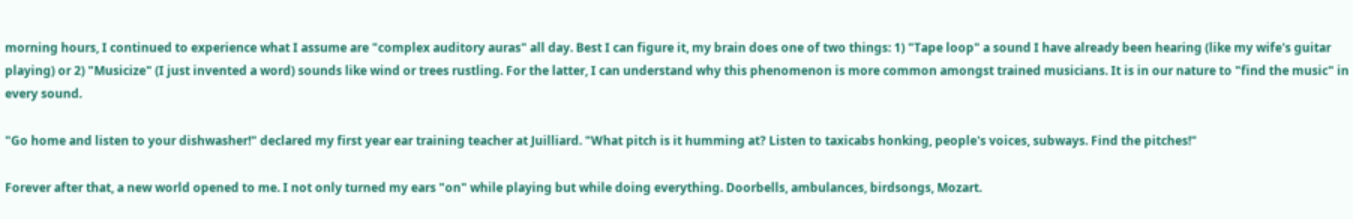morning hours, I continued to experience what I assume are "complex auditory auras" all day. Best I can figure it, my brain does one of two things: 1) "Tape loop" a sound I have already been hearing (like my wife's guitar playing) or 2) "Musicize" (I just invented a word) sounds like wind or trees rustling. For the latter, I can understand why this phenomenon is more common amongst trained musicians. It is in our nature to "find the music" in every sound.

"Go home and listen to your dishwasher!" declared my first year ear training teacher at Juilliard. "What pitch is it humming at? Listen to taxicabs honking, people's voices, subways. Find the pitches!"

Forever after that, a new world opened to me. I not only turned my ears "on" while playing but while doing everything. Doorbells, ambulances, birdsongs, Mozart.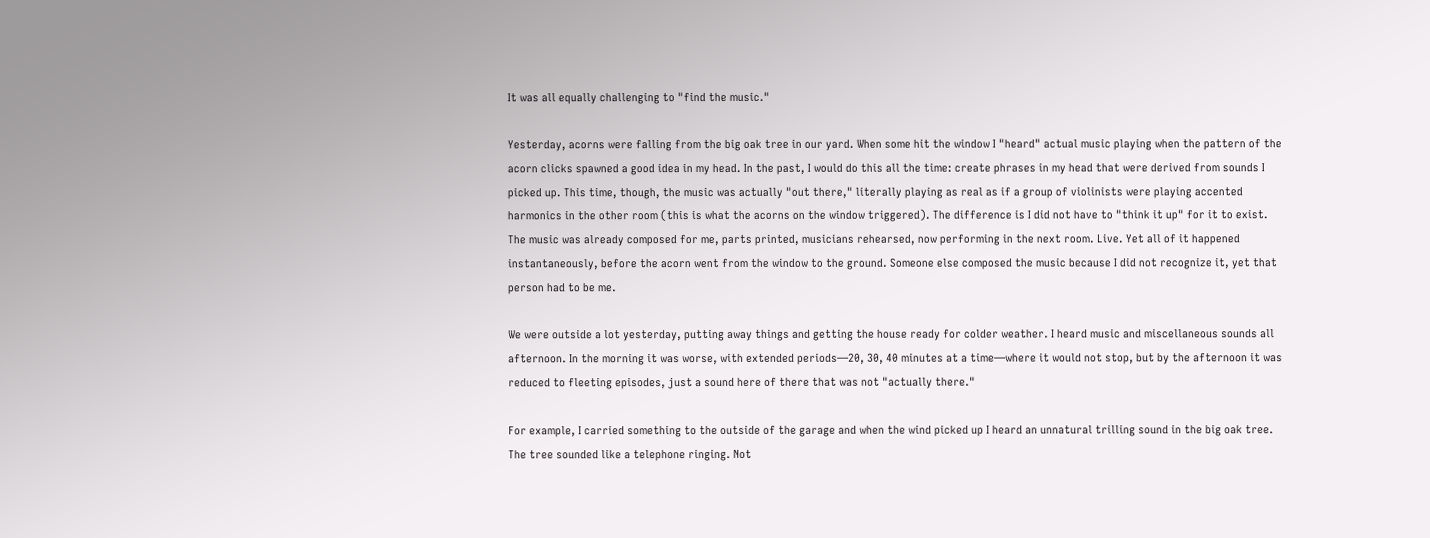It was all equally challenging to "find the music."

Yesterday, acorns were falling from the big oak tree in our yard. When some hit the window I "heard" actual music playing when the pattern of the acorn clicks spawned a good idea in my head. In the past, I would do this all the time: create phrases in my head that were derived from sounds I picked up. This time, though, the music was actually "out there," literally playing as real as if a group of violinists were playing accented harmonics in the other room (this is what the acorns on the window triggered). The difference is I did not have to "think it up" for it to exist. The music was already composed for me, parts printed, musicians rehearsed, now performing in the next room. Live. Yet all of it happened instantaneously, before the acorn went from the window to the ground. Someone else composed the music because I did not recognize it, yet that person had to be me.

We were outside a lot yesterday, putting away things and getting the house ready for colder weather. I heard music and miscellaneous sounds all afternoon. In the morning it was worse, with extended periods—20, 30, 40 minutes at a time—where it would not stop, but by the afternoon it was reduced to fleeting episodes, just a sound here of there that was not "actually there."

For example, I carried something to the outside of the garage and when the wind picked up I heard an unnatural trilling sound in the big oak tree. The tree sounded like a telephone ringing. Not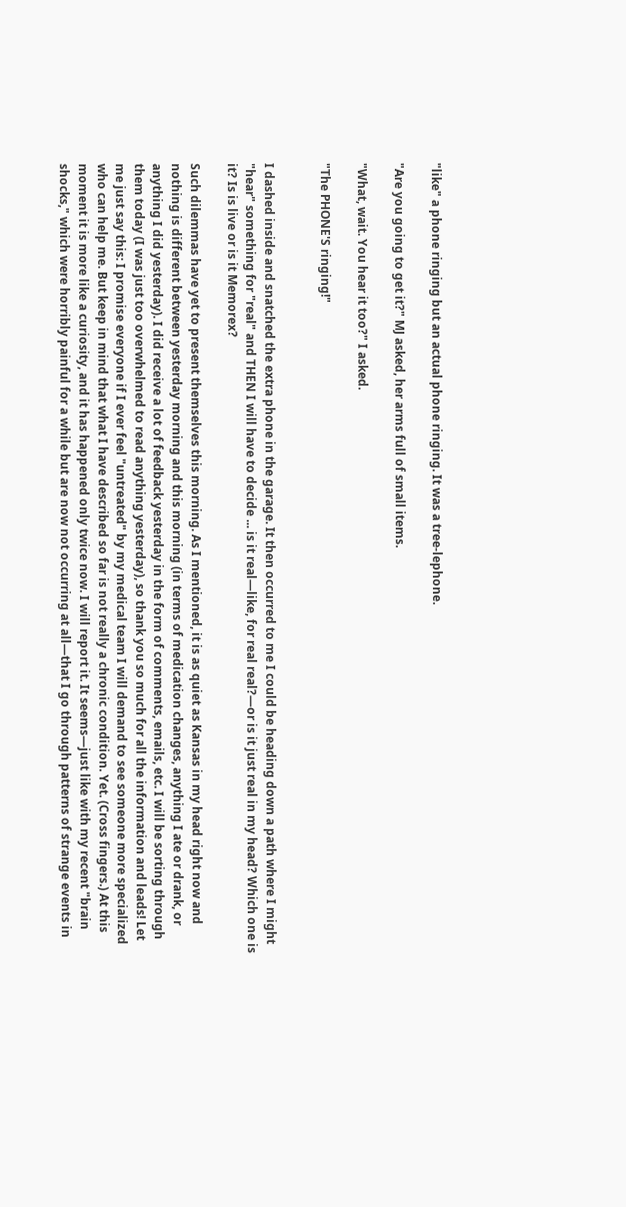"like" a phone ringing but an actual phone ringing. It was a tree-lephone.

"Are you going to get it?" MJ asked, her arms full of small items.

"What, wait. You hear it too?" I asked.

"The PHONE'S ringing!"


I dashed inside and snatched the extra phone in the garage. It then occurred to me I could be heading down a path where I might "hear" something for "real" and THEN I will have to decide ... is it real—like, for real real?—or is it just real in my head? Which one is it? Is is live or is it Memorex?

Such dilemmas have yet to present themselves this morning. As I mentioned, it is as quiet as Kansas in my head right now and nothing is different between yesterday morning and this morning (in terms of medication changes, anything I ate or drank, or anything I did yesterday). I did receive a lot of feedback yesterday in the form of comments, emails, etc. I will be sorting through them today (I was just too overwhelmed to read anything yesterday), so thank you so much for all the information and leads! Let me just say this: I promise everyone if I ever feel "untreated" by my medical team I will demand to see someone more specialized who can help me. But keep in mind that what I have described so far is not really a chronic condition. Yet. (Cross fingers.) At this moment it is more like a curiosity, and it has happened only twice now. I will report it. It seems—just like with my recent "brain shocks," which were horribly painful for a while but are now not occurring at all—that I go through patterns of strange events in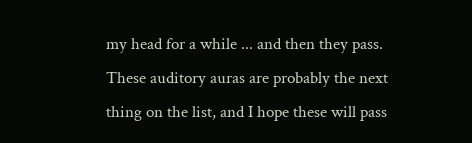my head for a while ... and then they pass. These auditory auras are probably the next thing on the list, and I hope these will pass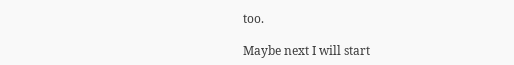too.

Maybe next I will start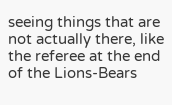seeing things that are not actually there, like the referee at the end of the Lions-Bears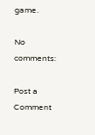game.

No comments:

Post a Comment